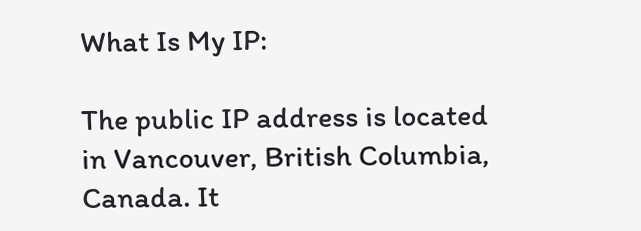What Is My IP:

The public IP address is located in Vancouver, British Columbia, Canada. It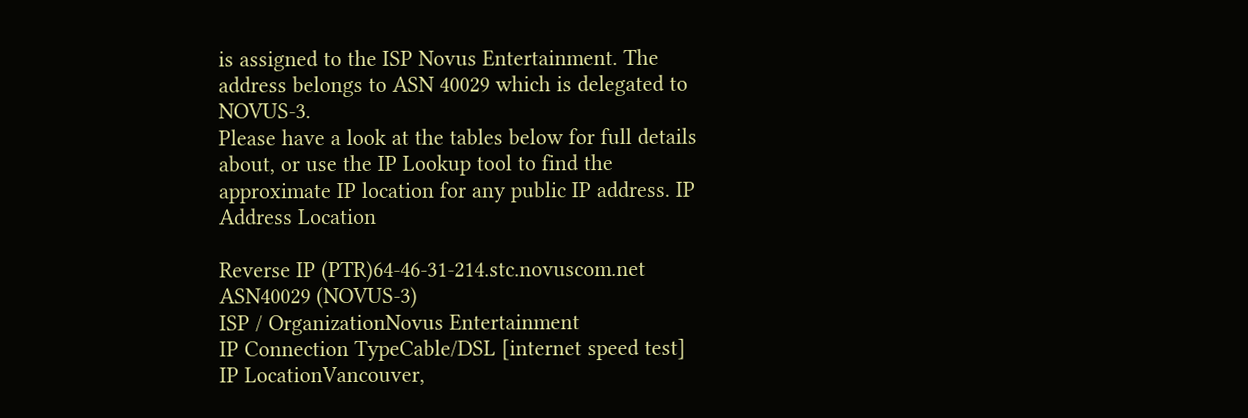is assigned to the ISP Novus Entertainment. The address belongs to ASN 40029 which is delegated to NOVUS-3.
Please have a look at the tables below for full details about, or use the IP Lookup tool to find the approximate IP location for any public IP address. IP Address Location

Reverse IP (PTR)64-46-31-214.stc.novuscom.net
ASN40029 (NOVUS-3)
ISP / OrganizationNovus Entertainment
IP Connection TypeCable/DSL [internet speed test]
IP LocationVancouver,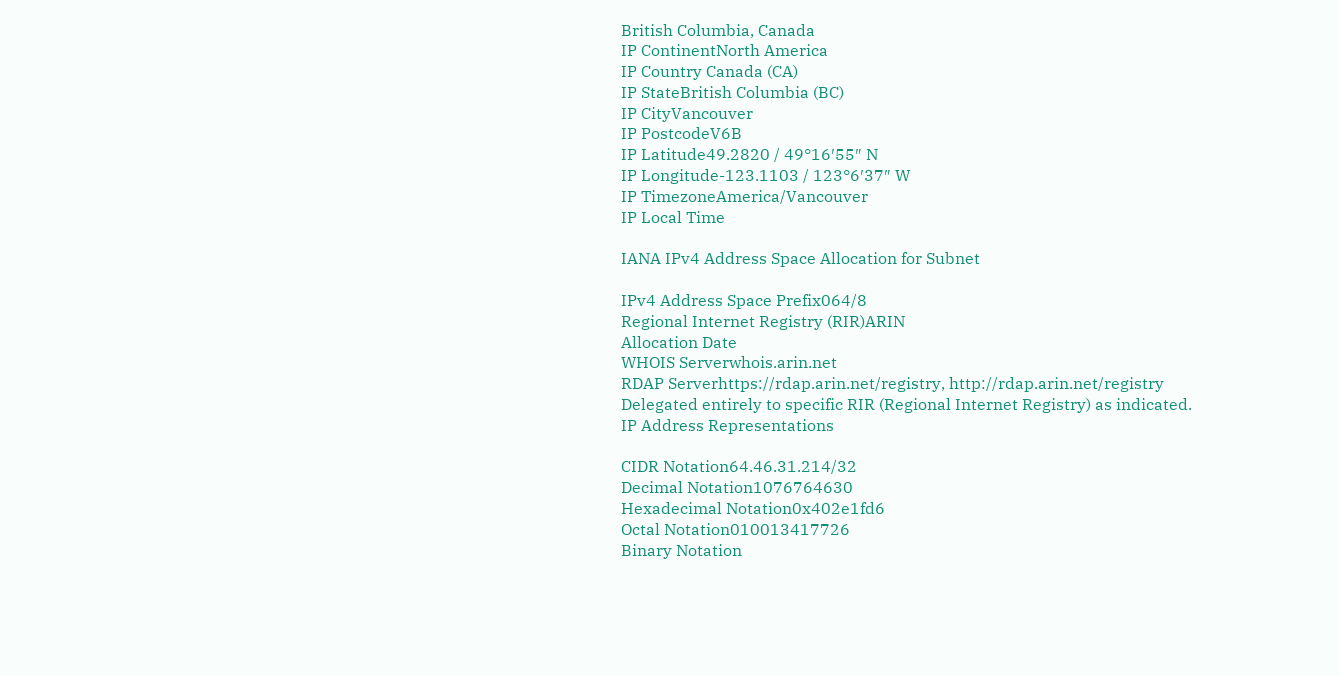British Columbia, Canada
IP ContinentNorth America
IP Country Canada (CA)
IP StateBritish Columbia (BC)
IP CityVancouver
IP PostcodeV6B
IP Latitude49.2820 / 49°16′55″ N
IP Longitude-123.1103 / 123°6′37″ W
IP TimezoneAmerica/Vancouver
IP Local Time

IANA IPv4 Address Space Allocation for Subnet

IPv4 Address Space Prefix064/8
Regional Internet Registry (RIR)ARIN
Allocation Date
WHOIS Serverwhois.arin.net
RDAP Serverhttps://rdap.arin.net/registry, http://rdap.arin.net/registry
Delegated entirely to specific RIR (Regional Internet Registry) as indicated. IP Address Representations

CIDR Notation64.46.31.214/32
Decimal Notation1076764630
Hexadecimal Notation0x402e1fd6
Octal Notation010013417726
Binary Notation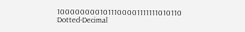1000000001011100001111111010110
Dotted-Decimal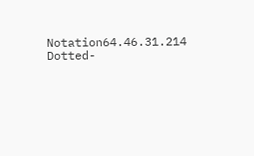Notation64.46.31.214
Dotted-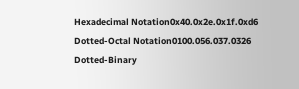Hexadecimal Notation0x40.0x2e.0x1f.0xd6
Dotted-Octal Notation0100.056.037.0326
Dotted-Binary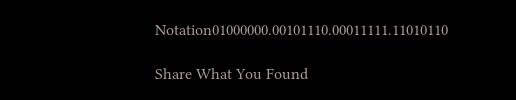Notation01000000.00101110.00011111.11010110

Share What You Found